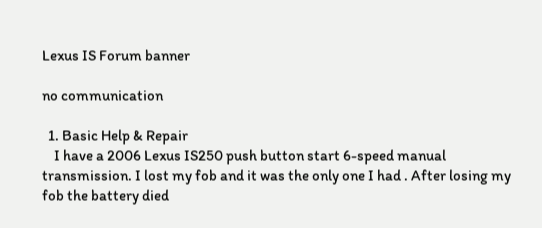Lexus IS Forum banner

no communication

  1. Basic Help & Repair
    I have a 2006 Lexus IS250 push button start 6-speed manual transmission. I lost my fob and it was the only one I had . After losing my fob the battery died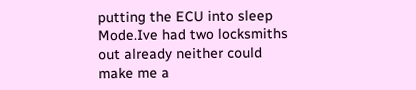putting the ECU into sleep Mode.Ive had two locksmiths out already neither could make me a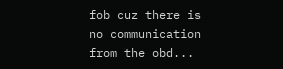fob cuz there is no communication from the obd...